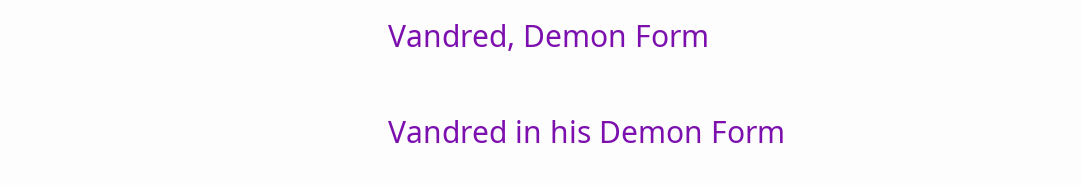Vandred, Demon Form

Vandred in his Demon Form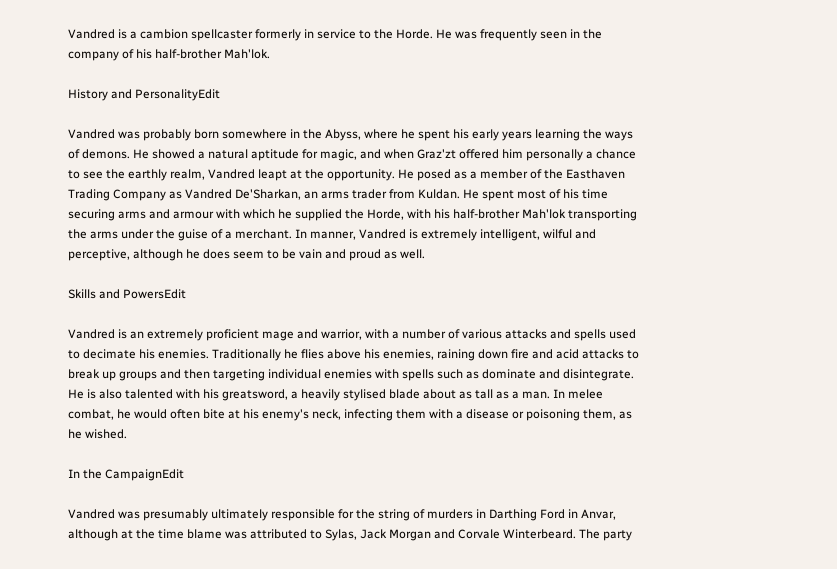Vandred is a cambion spellcaster formerly in service to the Horde. He was frequently seen in the company of his half-brother Mah'lok.

History and PersonalityEdit

Vandred was probably born somewhere in the Abyss, where he spent his early years learning the ways of demons. He showed a natural aptitude for magic, and when Graz'zt offered him personally a chance to see the earthly realm, Vandred leapt at the opportunity. He posed as a member of the Easthaven Trading Company as Vandred De'Sharkan, an arms trader from Kuldan. He spent most of his time securing arms and armour with which he supplied the Horde, with his half-brother Mah'lok transporting the arms under the guise of a merchant. In manner, Vandred is extremely intelligent, wilful and perceptive, although he does seem to be vain and proud as well.

Skills and PowersEdit

Vandred is an extremely proficient mage and warrior, with a number of various attacks and spells used to decimate his enemies. Traditionally he flies above his enemies, raining down fire and acid attacks to break up groups and then targeting individual enemies with spells such as dominate and disintegrate. He is also talented with his greatsword, a heavily stylised blade about as tall as a man. In melee combat, he would often bite at his enemy's neck, infecting them with a disease or poisoning them, as he wished.

In the CampaignEdit

Vandred was presumably ultimately responsible for the string of murders in Darthing Ford in Anvar, although at the time blame was attributed to Sylas, Jack Morgan and Corvale Winterbeard. The party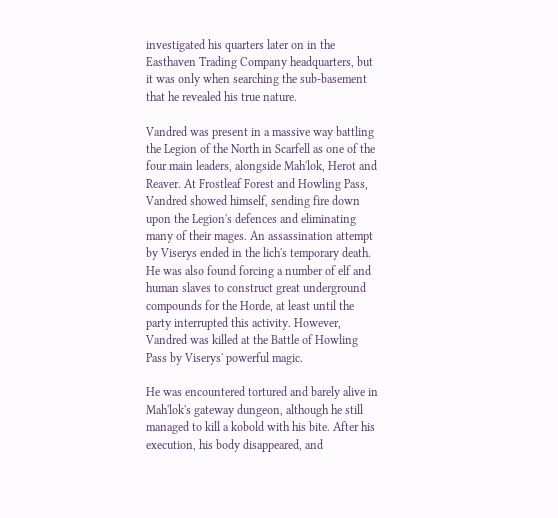investigated his quarters later on in the Easthaven Trading Company headquarters, but it was only when searching the sub-basement that he revealed his true nature.

Vandred was present in a massive way battling the Legion of the North in Scarfell as one of the four main leaders, alongside Mah'lok, Herot and Reaver. At Frostleaf Forest and Howling Pass, Vandred showed himself, sending fire down upon the Legion's defences and eliminating many of their mages. An assassination attempt by Viserys ended in the lich's temporary death. He was also found forcing a number of elf and human slaves to construct great underground compounds for the Horde, at least until the party interrupted this activity. However, Vandred was killed at the Battle of Howling Pass by Viserys' powerful magic.

He was encountered tortured and barely alive in Mah'lok's gateway dungeon, although he still managed to kill a kobold with his bite. After his execution, his body disappeared, and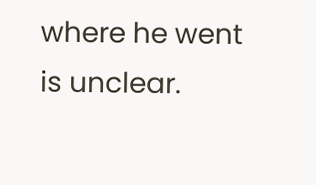where he went is unclear.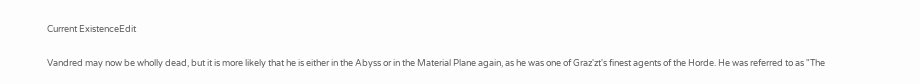Current ExistenceEdit

Vandred may now be wholly dead, but it is more likely that he is either in the Abyss or in the Material Plane again, as he was one of Graz'zt's finest agents of the Horde. He was referred to as "The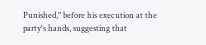Punished," before his execution at the party's hands, suggesting that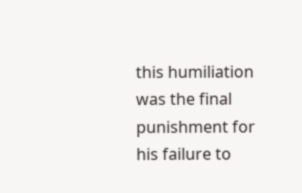this humiliation was the final punishment for his failure to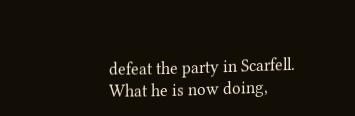defeat the party in Scarfell. What he is now doing,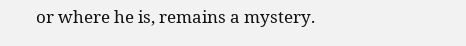or where he is, remains a mystery.